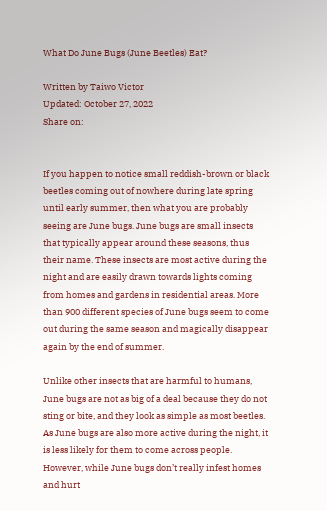What Do June Bugs (June Beetles) Eat?

Written by Taiwo Victor
Updated: October 27, 2022
Share on:


If you happen to notice small reddish-brown or black beetles coming out of nowhere during late spring until early summer, then what you are probably seeing are June bugs. June bugs are small insects that typically appear around these seasons, thus their name. These insects are most active during the night and are easily drawn towards lights coming from homes and gardens in residential areas. More than 900 different species of June bugs seem to come out during the same season and magically disappear again by the end of summer.

Unlike other insects that are harmful to humans, June bugs are not as big of a deal because they do not sting or bite, and they look as simple as most beetles. As June bugs are also more active during the night, it is less likely for them to come across people. However, while June bugs don’t really infest homes and hurt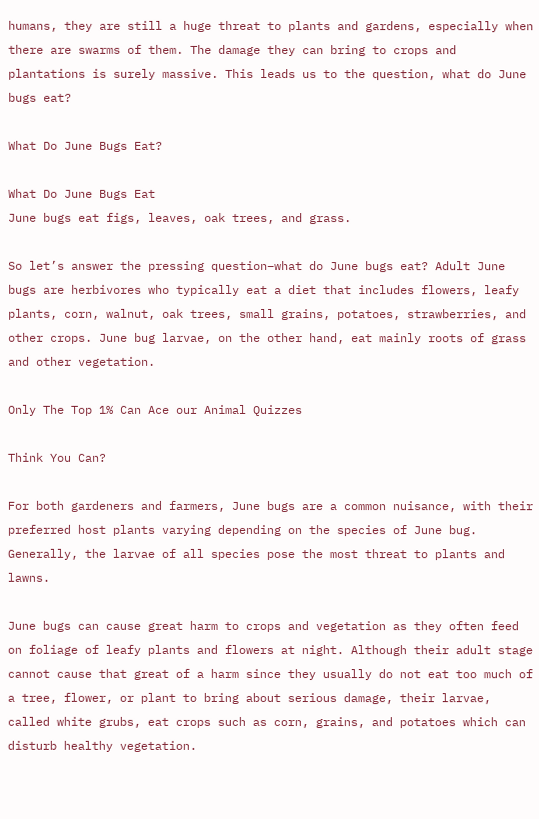humans, they are still a huge threat to plants and gardens, especially when there are swarms of them. The damage they can bring to crops and plantations is surely massive. This leads us to the question, what do June bugs eat?

What Do June Bugs Eat?

What Do June Bugs Eat
June bugs eat figs, leaves, oak trees, and grass.

So let’s answer the pressing question–what do June bugs eat? Adult June bugs are herbivores who typically eat a diet that includes flowers, leafy plants, corn, walnut, oak trees, small grains, potatoes, strawberries, and other crops. June bug larvae, on the other hand, eat mainly roots of grass and other vegetation.

Only The Top 1% Can Ace our Animal Quizzes

Think You Can?

For both gardeners and farmers, June bugs are a common nuisance, with their preferred host plants varying depending on the species of June bug. Generally, the larvae of all species pose the most threat to plants and lawns.

June bugs can cause great harm to crops and vegetation as they often feed on foliage of leafy plants and flowers at night. Although their adult stage cannot cause that great of a harm since they usually do not eat too much of a tree, flower, or plant to bring about serious damage, their larvae, called white grubs, eat crops such as corn, grains, and potatoes which can disturb healthy vegetation.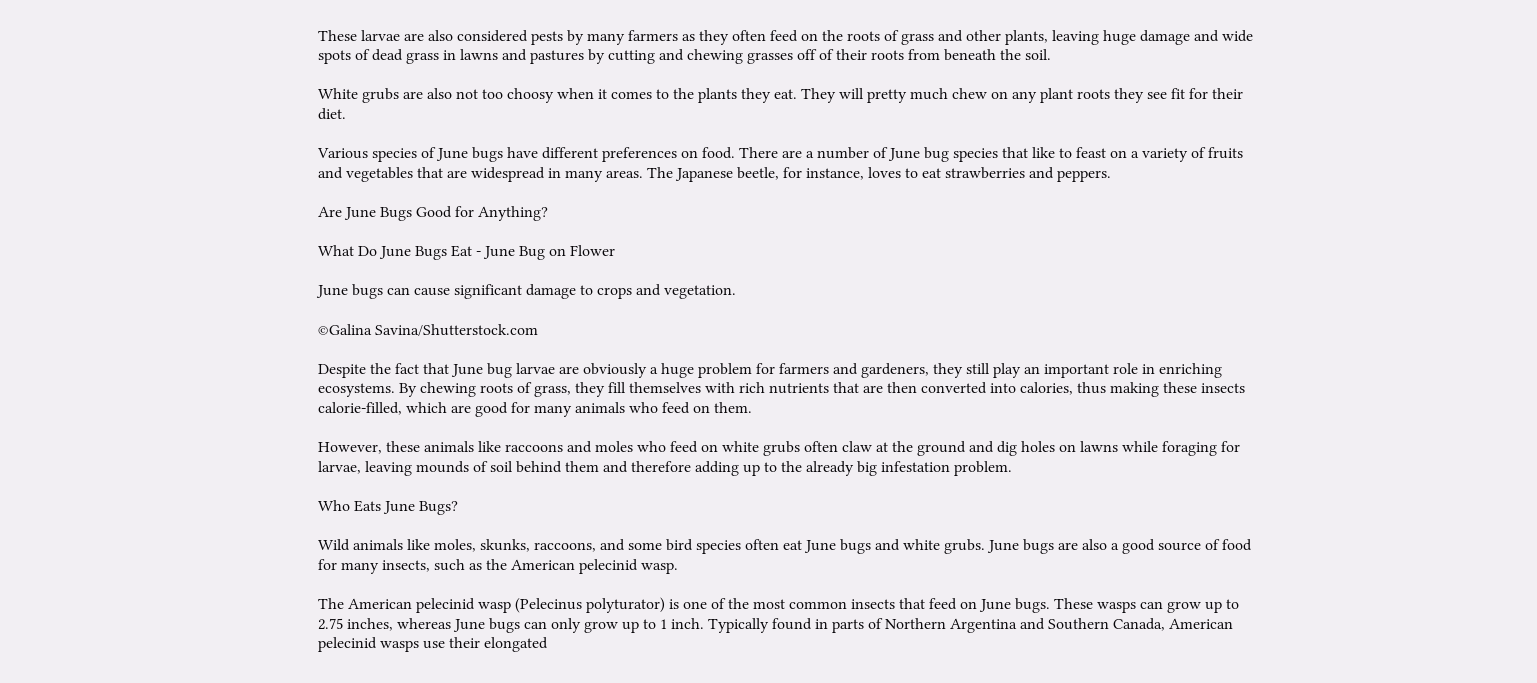These larvae are also considered pests by many farmers as they often feed on the roots of grass and other plants, leaving huge damage and wide spots of dead grass in lawns and pastures by cutting and chewing grasses off of their roots from beneath the soil.

White grubs are also not too choosy when it comes to the plants they eat. They will pretty much chew on any plant roots they see fit for their diet.

Various species of June bugs have different preferences on food. There are a number of June bug species that like to feast on a variety of fruits and vegetables that are widespread in many areas. The Japanese beetle, for instance, loves to eat strawberries and peppers.

Are June Bugs Good for Anything?

What Do June Bugs Eat - June Bug on Flower

June bugs can cause significant damage to crops and vegetation.

©Galina Savina/Shutterstock.com

Despite the fact that June bug larvae are obviously a huge problem for farmers and gardeners, they still play an important role in enriching ecosystems. By chewing roots of grass, they fill themselves with rich nutrients that are then converted into calories, thus making these insects calorie-filled, which are good for many animals who feed on them.

However, these animals like raccoons and moles who feed on white grubs often claw at the ground and dig holes on lawns while foraging for larvae, leaving mounds of soil behind them and therefore adding up to the already big infestation problem.

Who Eats June Bugs?

Wild animals like moles, skunks, raccoons, and some bird species often eat June bugs and white grubs. June bugs are also a good source of food for many insects, such as the American pelecinid wasp.

The American pelecinid wasp (Pelecinus polyturator) is one of the most common insects that feed on June bugs. These wasps can grow up to 2.75 inches, whereas June bugs can only grow up to 1 inch. Typically found in parts of Northern Argentina and Southern Canada, American pelecinid wasps use their elongated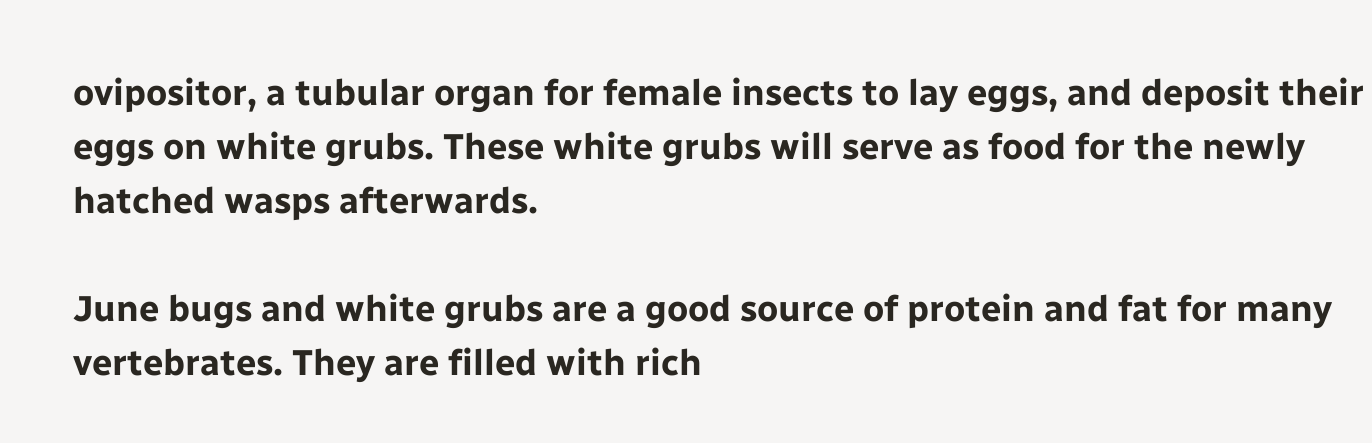ovipositor, a tubular organ for female insects to lay eggs, and deposit their eggs on white grubs. These white grubs will serve as food for the newly hatched wasps afterwards.

June bugs and white grubs are a good source of protein and fat for many vertebrates. They are filled with rich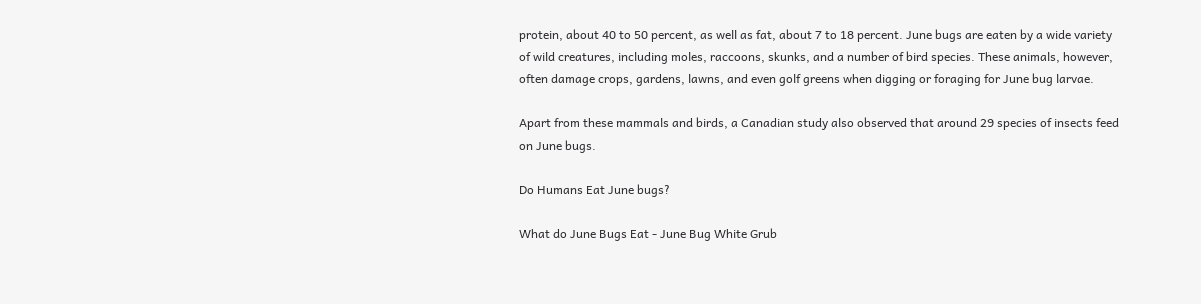protein, about 40 to 50 percent, as well as fat, about 7 to 18 percent. June bugs are eaten by a wide variety of wild creatures, including moles, raccoons, skunks, and a number of bird species. These animals, however, often damage crops, gardens, lawns, and even golf greens when digging or foraging for June bug larvae.

Apart from these mammals and birds, a Canadian study also observed that around 29 species of insects feed on June bugs.

Do Humans Eat June bugs?

What do June Bugs Eat - June Bug White Grub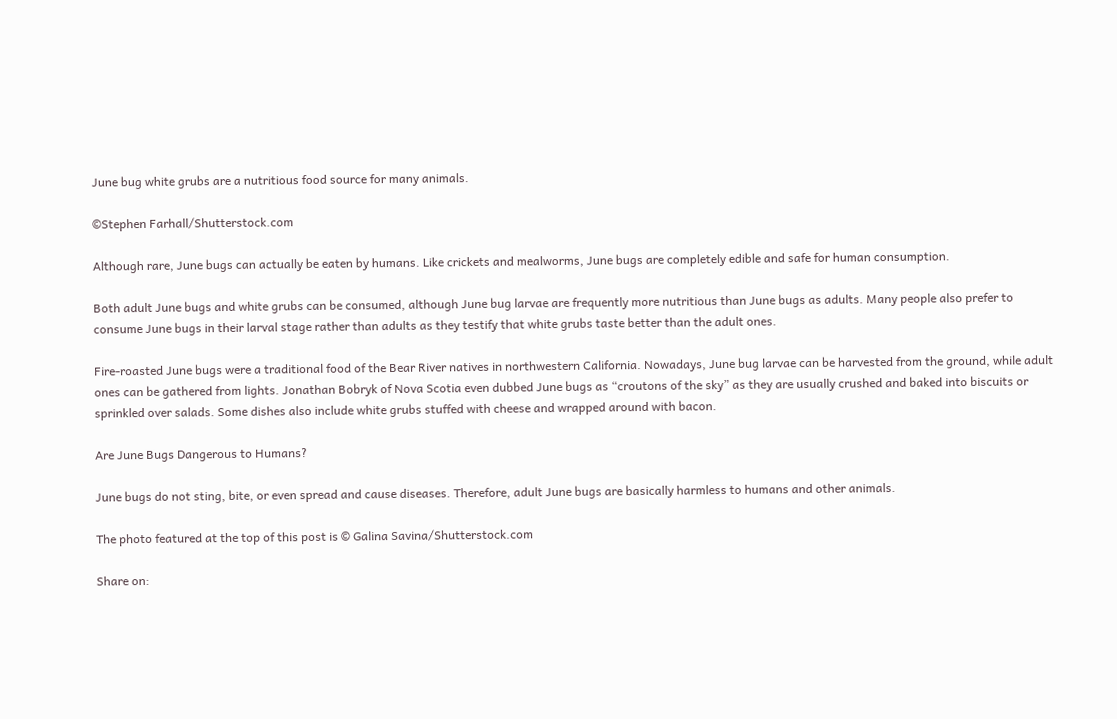June bug white grubs are a nutritious food source for many animals.

©Stephen Farhall/Shutterstock.com

Although rare, June bugs can actually be eaten by humans. Like crickets and mealworms, June bugs are completely edible and safe for human consumption.

Both adult June bugs and white grubs can be consumed, although June bug larvae are frequently more nutritious than June bugs as adults. Many people also prefer to consume June bugs in their larval stage rather than adults as they testify that white grubs taste better than the adult ones.

Fire-roasted June bugs were a traditional food of the Bear River natives in northwestern California. Nowadays, June bug larvae can be harvested from the ground, while adult ones can be gathered from lights. Jonathan Bobryk of Nova Scotia even dubbed June bugs as “croutons of the sky” as they are usually crushed and baked into biscuits or sprinkled over salads. Some dishes also include white grubs stuffed with cheese and wrapped around with bacon.

Are June Bugs Dangerous to Humans?

June bugs do not sting, bite, or even spread and cause diseases. Therefore, adult June bugs are basically harmless to humans and other animals.

The photo featured at the top of this post is © Galina Savina/Shutterstock.com

Share on: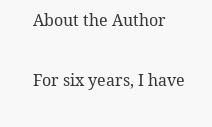About the Author

For six years, I have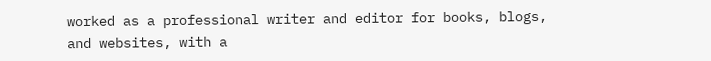worked as a professional writer and editor for books, blogs, and websites, with a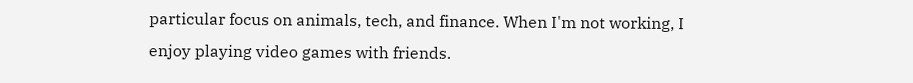particular focus on animals, tech, and finance. When I'm not working, I enjoy playing video games with friends.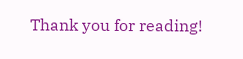Thank you for reading!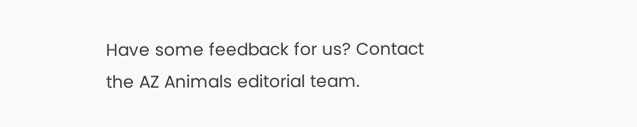Have some feedback for us? Contact the AZ Animals editorial team.